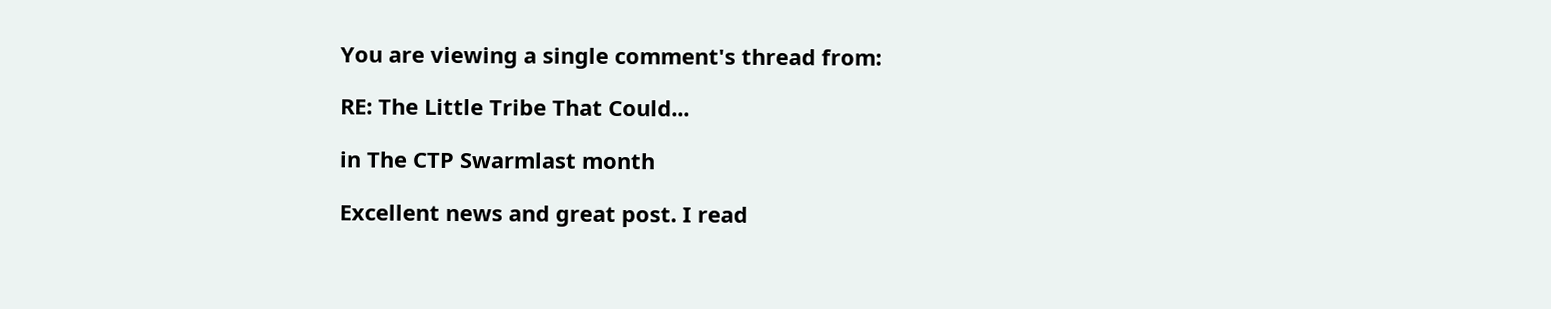You are viewing a single comment's thread from:

RE: The Little Tribe That Could...

in The CTP Swarmlast month

Excellent news and great post. I read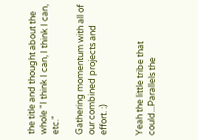the title and thought about the whole "I think I can, I think I can, etc."

Gathering momentum with all of our combined projects and effort. :)


Yeah the little tribe that could...Parallels the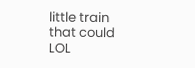little train that could LOL